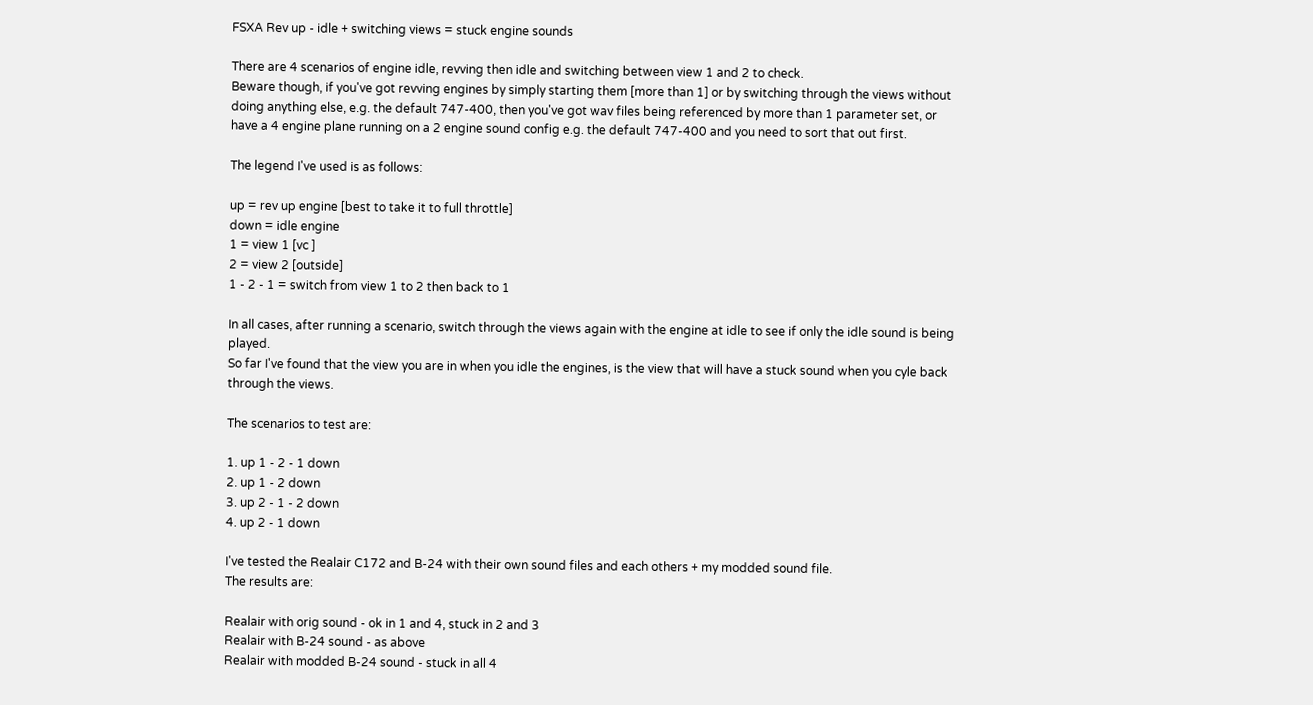FSXA Rev up - idle + switching views = stuck engine sounds

There are 4 scenarios of engine idle, revving then idle and switching between view 1 and 2 to check.
Beware though, if you've got revving engines by simply starting them [more than 1] or by switching through the views without doing anything else, e.g. the default 747-400, then you've got wav files being referenced by more than 1 parameter set, or have a 4 engine plane running on a 2 engine sound config e.g. the default 747-400 and you need to sort that out first.

The legend I've used is as follows:

up = rev up engine [best to take it to full throttle]
down = idle engine
1 = view 1 [vc ]
2 = view 2 [outside]
1 - 2 - 1 = switch from view 1 to 2 then back to 1

In all cases, after running a scenario, switch through the views again with the engine at idle to see if only the idle sound is being played.
So far I've found that the view you are in when you idle the engines, is the view that will have a stuck sound when you cyle back through the views.

The scenarios to test are:

1. up 1 - 2 - 1 down
2. up 1 - 2 down
3. up 2 - 1 - 2 down
4. up 2 - 1 down

I've tested the Realair C172 and B-24 with their own sound files and each others + my modded sound file.
The results are:

Realair with orig sound - ok in 1 and 4, stuck in 2 and 3
Realair with B-24 sound - as above
Realair with modded B-24 sound - stuck in all 4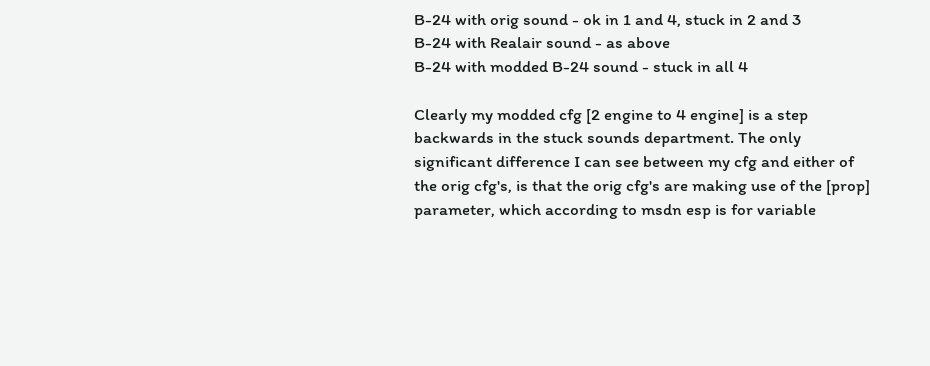B-24 with orig sound - ok in 1 and 4, stuck in 2 and 3
B-24 with Realair sound - as above
B-24 with modded B-24 sound - stuck in all 4

Clearly my modded cfg [2 engine to 4 engine] is a step backwards in the stuck sounds department. The only significant difference I can see between my cfg and either of the orig cfg's, is that the orig cfg's are making use of the [prop] parameter, which according to msdn esp is for variable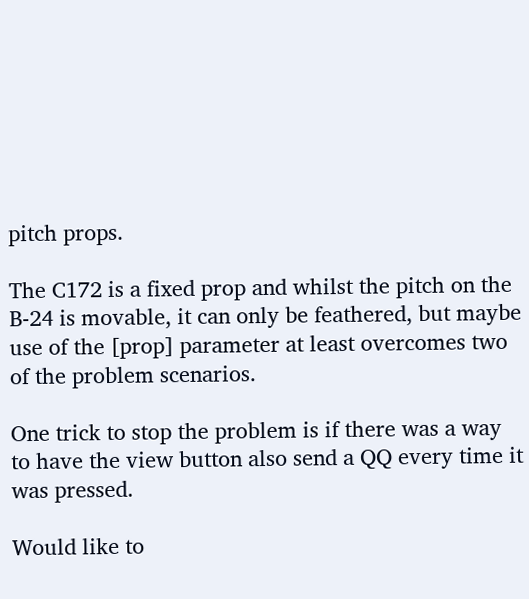pitch props.

The C172 is a fixed prop and whilst the pitch on the B-24 is movable, it can only be feathered, but maybe use of the [prop] parameter at least overcomes two of the problem scenarios.

One trick to stop the problem is if there was a way to have the view button also send a QQ every time it was pressed.

Would like to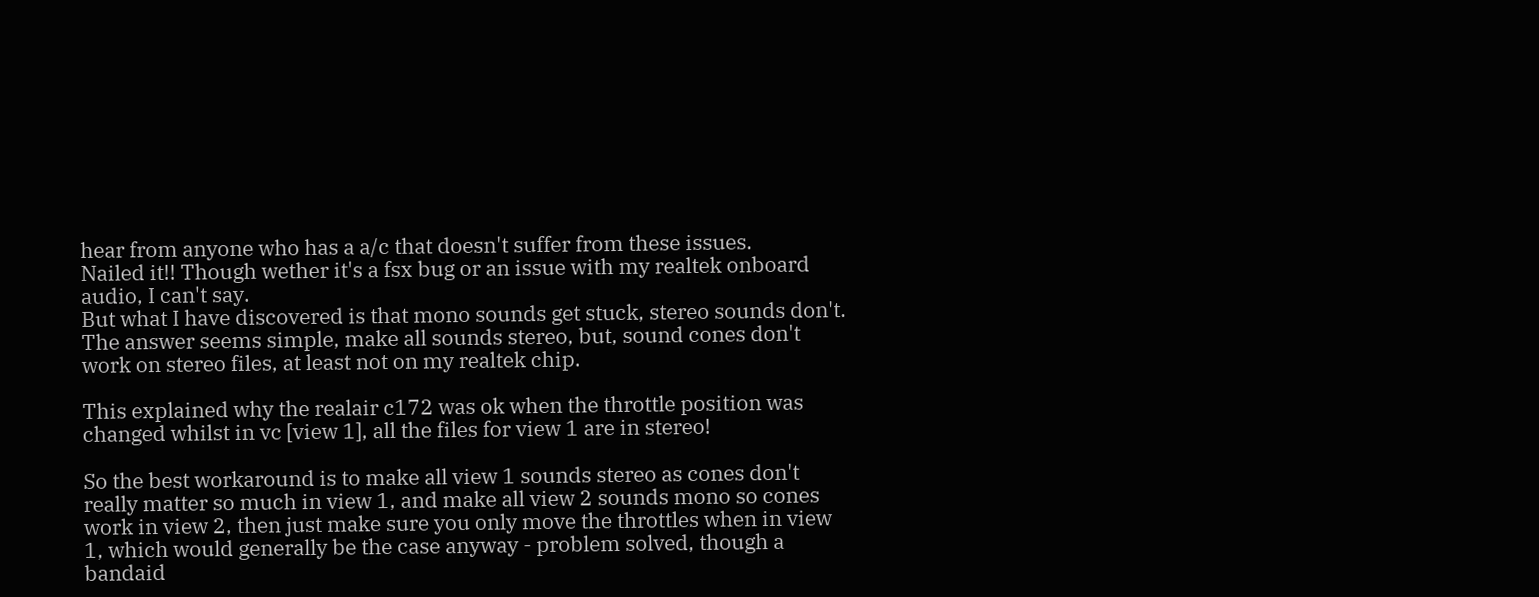hear from anyone who has a a/c that doesn't suffer from these issues.
Nailed it!! Though wether it's a fsx bug or an issue with my realtek onboard audio, I can't say.
But what I have discovered is that mono sounds get stuck, stereo sounds don't.
The answer seems simple, make all sounds stereo, but, sound cones don't work on stereo files, at least not on my realtek chip.

This explained why the realair c172 was ok when the throttle position was changed whilst in vc [view 1], all the files for view 1 are in stereo!

So the best workaround is to make all view 1 sounds stereo as cones don't really matter so much in view 1, and make all view 2 sounds mono so cones work in view 2, then just make sure you only move the throttles when in view 1, which would generally be the case anyway - problem solved, though a bandaid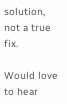solution, not a true fix.

Would love to hear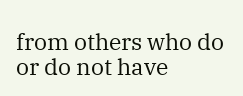from others who do or do not have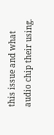this issue and what audio chip their using.